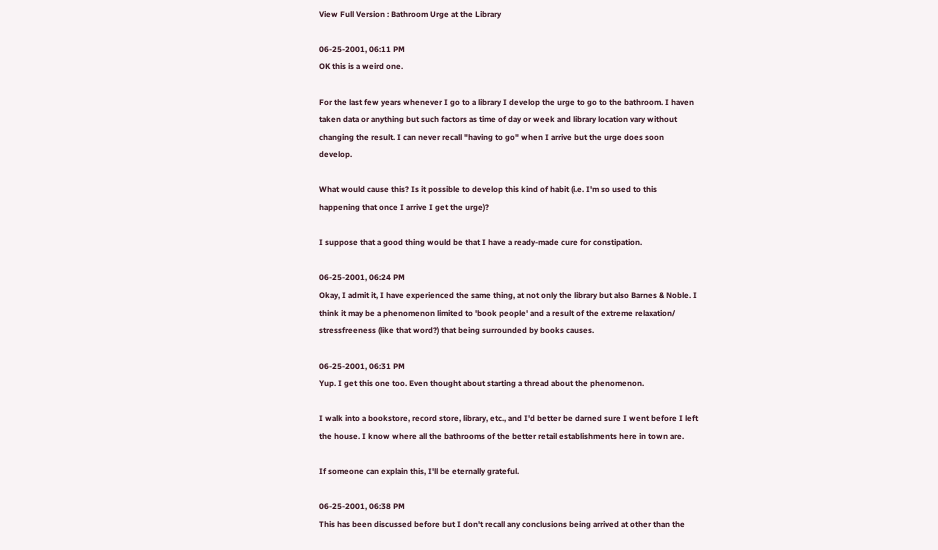View Full Version : Bathroom Urge at the Library

06-25-2001, 06:11 PM
OK this is a weird one.

For the last few years whenever I go to a library I develop the urge to go to the bathroom. I haven taken data or anything but such factors as time of day or week and library location vary without changing the result. I can never recall "having to go" when I arrive but the urge does soon develop.

What would cause this? Is it possible to develop this kind of habit (i.e. I'm so used to this happening that once I arrive I get the urge)?

I suppose that a good thing would be that I have a ready-made cure for constipation.

06-25-2001, 06:24 PM
Okay, I admit it, I have experienced the same thing, at not only the library but also Barnes & Noble. I think it may be a phenomenon limited to 'book people' and a result of the extreme relaxation/ stressfreeness (like that word?) that being surrounded by books causes.

06-25-2001, 06:31 PM
Yup. I get this one too. Even thought about starting a thread about the phenomenon.

I walk into a bookstore, record store, library, etc., and I'd better be darned sure I went before I left the house. I know where all the bathrooms of the better retail establishments here in town are.

If someone can explain this, I'll be eternally grateful.

06-25-2001, 06:38 PM
This has been discussed before but I don't recall any conclusions being arrived at other than the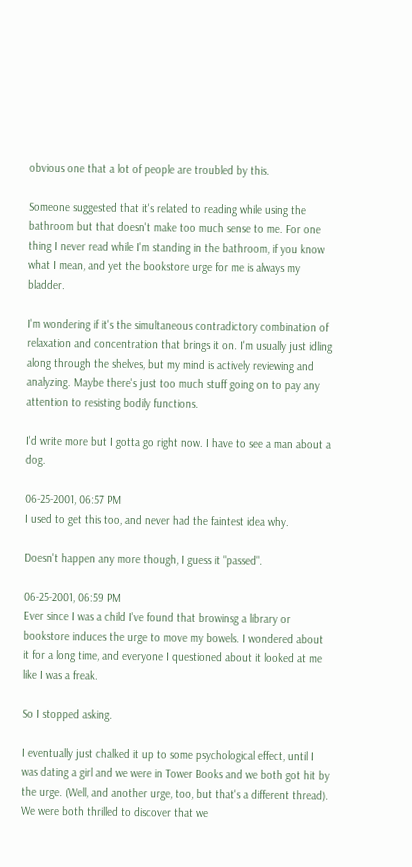obvious one that a lot of people are troubled by this.

Someone suggested that it's related to reading while using the bathroom but that doesn't make too much sense to me. For one thing I never read while I'm standing in the bathroom, if you know what I mean, and yet the bookstore urge for me is always my bladder.

I'm wondering if it's the simultaneous contradictory combination of relaxation and concentration that brings it on. I'm usually just idling along through the shelves, but my mind is actively reviewing and analyzing. Maybe there's just too much stuff going on to pay any attention to resisting bodily functions.

I'd write more but I gotta go right now. I have to see a man about a dog.

06-25-2001, 06:57 PM
I used to get this too, and never had the faintest idea why.

Doesn't happen any more though, I guess it "passed".

06-25-2001, 06:59 PM
Ever since I was a child I've found that browinsg a library or bookstore induces the urge to move my bowels. I wondered about it for a long time, and everyone I questioned about it looked at me like I was a freak.

So I stopped asking.

I eventually just chalked it up to some psychological effect, until I was dating a girl and we were in Tower Books and we both got hit by the urge. (Well, and another urge, too, but that's a different thread). We were both thrilled to discover that we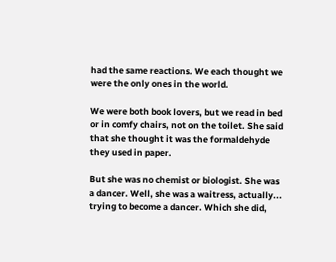had the same reactions. We each thought we were the only ones in the world.

We were both book lovers, but we read in bed or in comfy chairs, not on the toilet. She said that she thought it was the formaldehyde they used in paper.

But she was no chemist or biologist. She was a dancer. Well, she was a waitress, actually... trying to become a dancer. Which she did,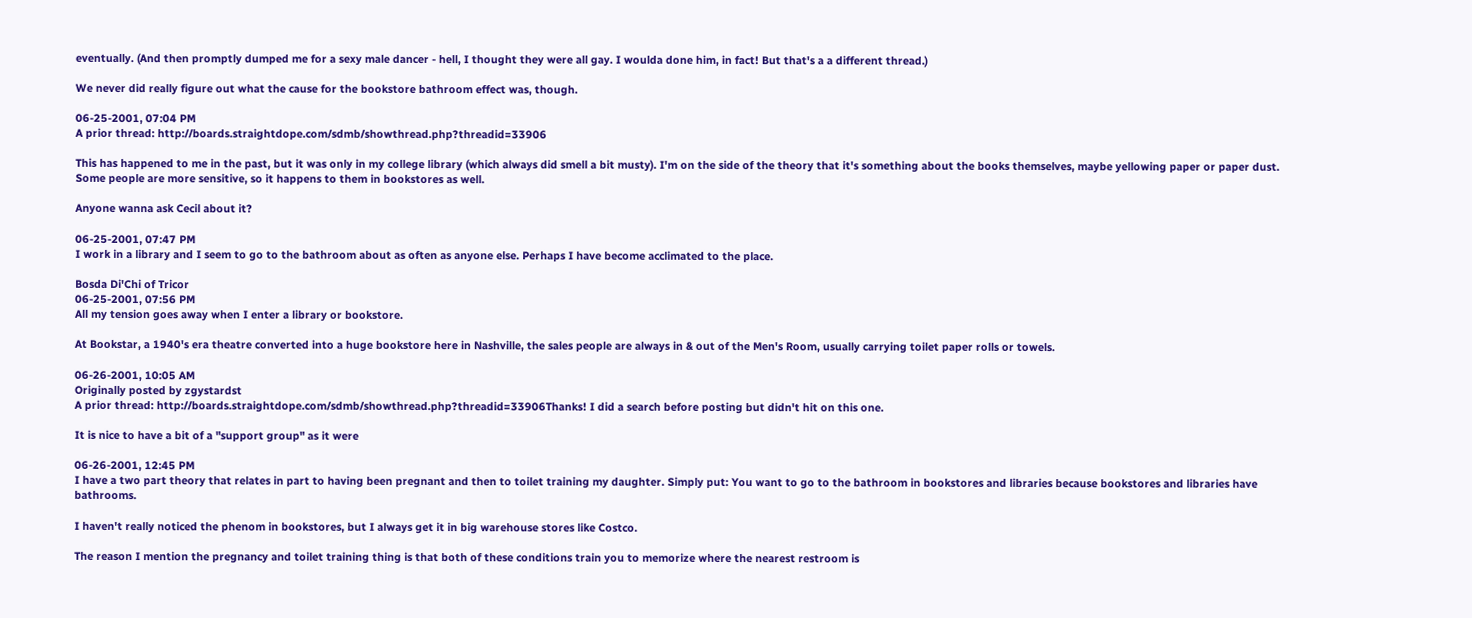eventually. (And then promptly dumped me for a sexy male dancer - hell, I thought they were all gay. I woulda done him, in fact! But that's a a different thread.)

We never did really figure out what the cause for the bookstore bathroom effect was, though.

06-25-2001, 07:04 PM
A prior thread: http://boards.straightdope.com/sdmb/showthread.php?threadid=33906

This has happened to me in the past, but it was only in my college library (which always did smell a bit musty). I'm on the side of the theory that it's something about the books themselves, maybe yellowing paper or paper dust. Some people are more sensitive, so it happens to them in bookstores as well.

Anyone wanna ask Cecil about it?

06-25-2001, 07:47 PM
I work in a library and I seem to go to the bathroom about as often as anyone else. Perhaps I have become acclimated to the place.

Bosda Di'Chi of Tricor
06-25-2001, 07:56 PM
All my tension goes away when I enter a library or bookstore.

At Bookstar, a 1940's era theatre converted into a huge bookstore here in Nashville, the sales people are always in & out of the Men's Room, usually carrying toilet paper rolls or towels.

06-26-2001, 10:05 AM
Originally posted by zgystardst
A prior thread: http://boards.straightdope.com/sdmb/showthread.php?threadid=33906Thanks! I did a search before posting but didn't hit on this one.

It is nice to have a bit of a "support group" as it were

06-26-2001, 12:45 PM
I have a two part theory that relates in part to having been pregnant and then to toilet training my daughter. Simply put: You want to go to the bathroom in bookstores and libraries because bookstores and libraries have bathrooms.

I haven't really noticed the phenom in bookstores, but I always get it in big warehouse stores like Costco.

The reason I mention the pregnancy and toilet training thing is that both of these conditions train you to memorize where the nearest restroom is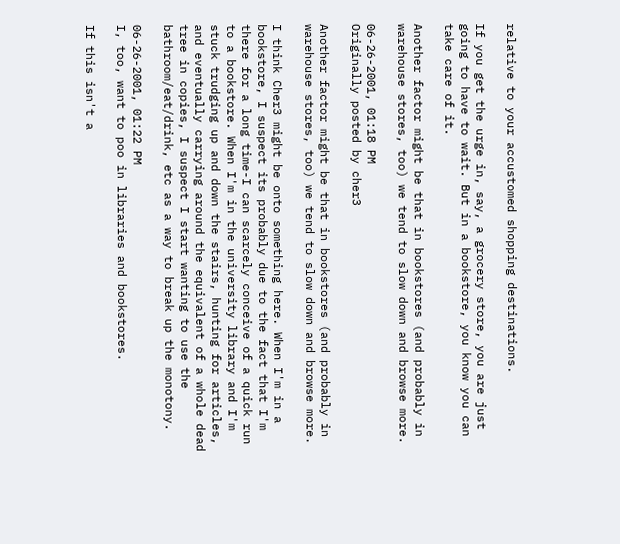relative to your accustomed shopping destinations.

If you get the urge in, say, a grocery store, you are just going to have to wait. But in a bookstore, you know you can take care of it.

Another factor might be that in bookstores (and probably in warehouse stores, too) we tend to slow down and browse more.

06-26-2001, 01:18 PM
Originally posted by cher3

Another factor might be that in bookstores (and probably in warehouse stores, too) we tend to slow down and browse more.

I think Cher3 might be onto something here. When I'm in a bookstore, I suspect its probably due to the fact that I'm there for a long time-I can scarcely conceive of a quick run to a bookstore. When I'm in the university library and I'm stuck trudging up and down the stairs, hunting for articles, and eventually carrying around the equivalent of a whole dead tree in copies, I suspect I start wanting to use the bathroom/eat/drink, etc as a way to break up the monotony.

06-26-2001, 01:22 PM
I, too, want to poo in libraries and bookstores.

If this isn't a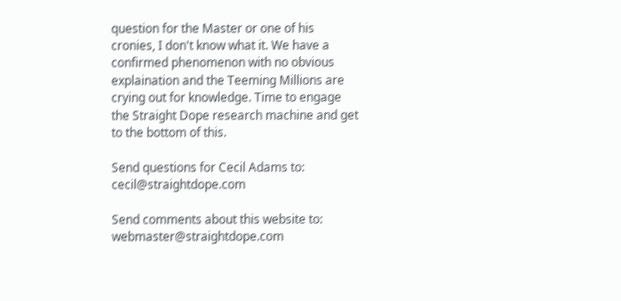question for the Master or one of his cronies, I don't know what it. We have a confirmed phenomenon with no obvious explaination and the Teeming Millions are crying out for knowledge. Time to engage the Straight Dope research machine and get to the bottom of this.

Send questions for Cecil Adams to: cecil@straightdope.com

Send comments about this website to: webmaster@straightdope.com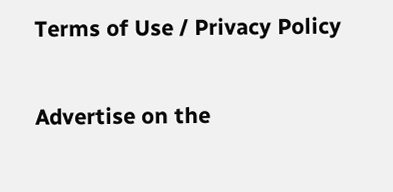Terms of Use / Privacy Policy

Advertise on the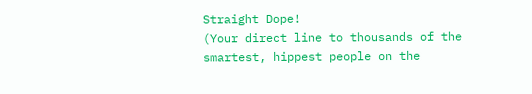Straight Dope!
(Your direct line to thousands of the smartest, hippest people on the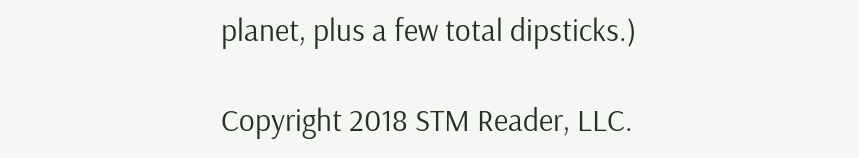planet, plus a few total dipsticks.)

Copyright 2018 STM Reader, LLC.